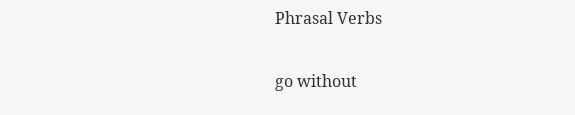Phrasal Verbs

go without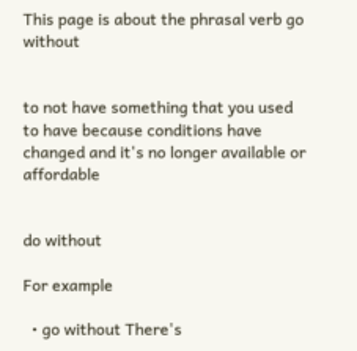This page is about the phrasal verb go without


to not have something that you used to have because conditions have changed and it's no longer available or affordable


do without

For example

  • go without There's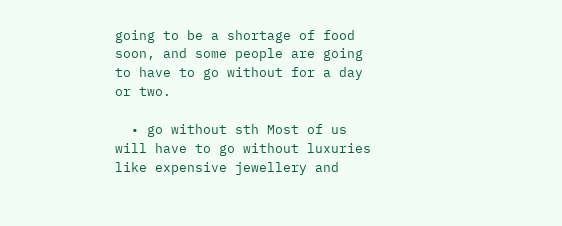going to be a shortage of food soon, and some people are going to have to go without for a day or two.

  • go without sth Most of us will have to go without luxuries like expensive jewellery and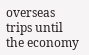overseas trips until the economy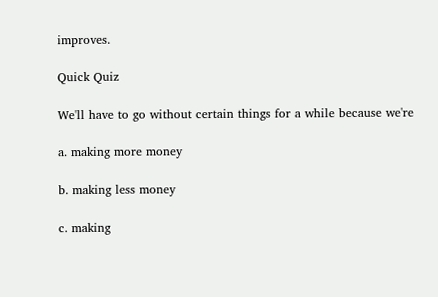improves.

Quick Quiz

We'll have to go without certain things for a while because we're

a. making more money

b. making less money

c. making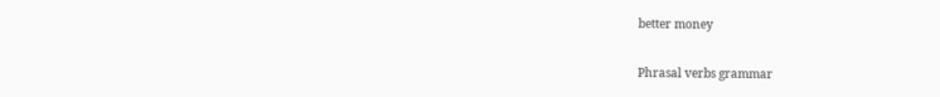better money

Phrasal verbs grammar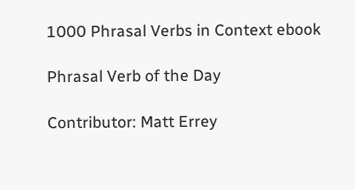1000 Phrasal Verbs in Context ebook

Phrasal Verb of the Day

Contributor: Matt Errey